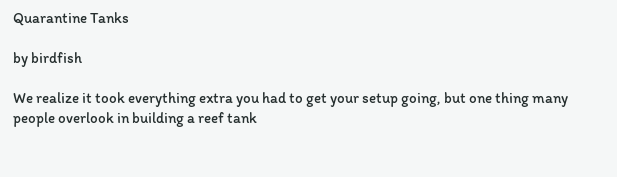Quarantine Tanks

by birdfish

We realize it took everything extra you had to get your setup going, but one thing many people overlook in building a reef tank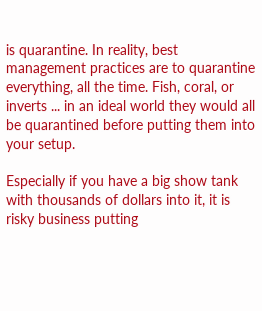is quarantine. In reality, best management practices are to quarantine everything, all the time. Fish, coral, or inverts ... in an ideal world they would all be quarantined before putting them into your setup.

Especially if you have a big show tank with thousands of dollars into it, it is risky business putting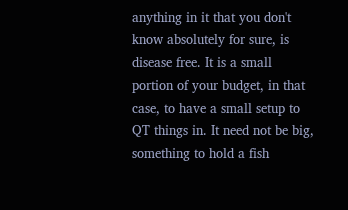anything in it that you don't know absolutely for sure, is disease free. It is a small portion of your budget, in that case, to have a small setup to QT things in. It need not be big, something to hold a fish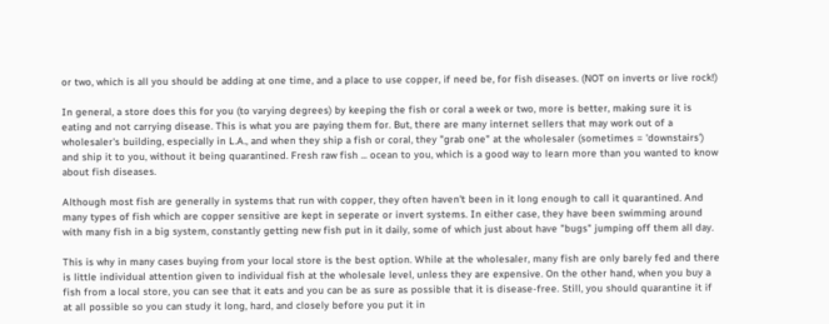or two, which is all you should be adding at one time, and a place to use copper, if need be, for fish diseases. (NOT on inverts or live rock!)

In general, a store does this for you (to varying degrees) by keeping the fish or coral a week or two, more is better, making sure it is eating and not carrying disease. This is what you are paying them for. But, there are many internet sellers that may work out of a wholesaler's building, especially in L.A., and when they ship a fish or coral, they "grab one" at the wholesaler (sometimes = 'downstairs') and ship it to you, without it being quarantined. Fresh raw fish ... ocean to you, which is a good way to learn more than you wanted to know about fish diseases.

Although most fish are generally in systems that run with copper, they often haven't been in it long enough to call it quarantined. And many types of fish which are copper sensitive are kept in seperate or invert systems. In either case, they have been swimming around with many fish in a big system, constantly getting new fish put in it daily, some of which just about have "bugs" jumping off them all day.

This is why in many cases buying from your local store is the best option. While at the wholesaler, many fish are only barely fed and there is little individual attention given to individual fish at the wholesale level, unless they are expensive. On the other hand, when you buy a fish from a local store, you can see that it eats and you can be as sure as possible that it is disease-free. Still, you should quarantine it if at all possible so you can study it long, hard, and closely before you put it in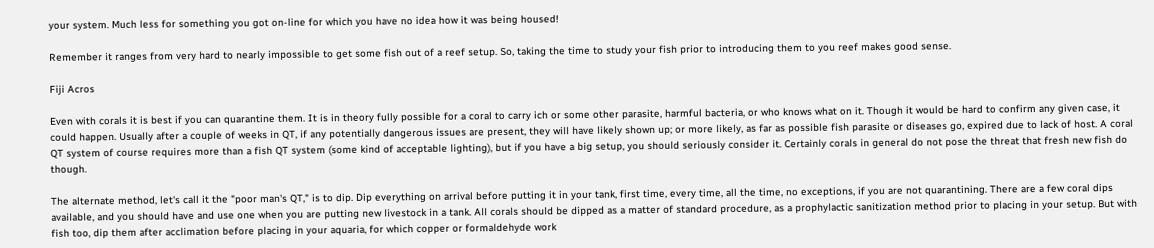your system. Much less for something you got on-line for which you have no idea how it was being housed!

Remember it ranges from very hard to nearly impossible to get some fish out of a reef setup. So, taking the time to study your fish prior to introducing them to you reef makes good sense.

Fiji Acros

Even with corals it is best if you can quarantine them. It is in theory fully possible for a coral to carry ich or some other parasite, harmful bacteria, or who knows what on it. Though it would be hard to confirm any given case, it could happen. Usually after a couple of weeks in QT, if any potentially dangerous issues are present, they will have likely shown up; or more likely, as far as possible fish parasite or diseases go, expired due to lack of host. A coral QT system of course requires more than a fish QT system (some kind of acceptable lighting), but if you have a big setup, you should seriously consider it. Certainly corals in general do not pose the threat that fresh new fish do though.

The alternate method, let's call it the "poor man's QT," is to dip. Dip everything on arrival before putting it in your tank, first time, every time, all the time, no exceptions, if you are not quarantining. There are a few coral dips available, and you should have and use one when you are putting new livestock in a tank. All corals should be dipped as a matter of standard procedure, as a prophylactic sanitization method prior to placing in your setup. But with fish too, dip them after acclimation before placing in your aquaria, for which copper or formaldehyde work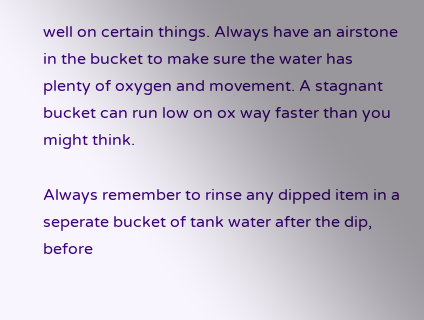well on certain things. Always have an airstone in the bucket to make sure the water has plenty of oxygen and movement. A stagnant bucket can run low on ox way faster than you might think.

Always remember to rinse any dipped item in a seperate bucket of tank water after the dip, before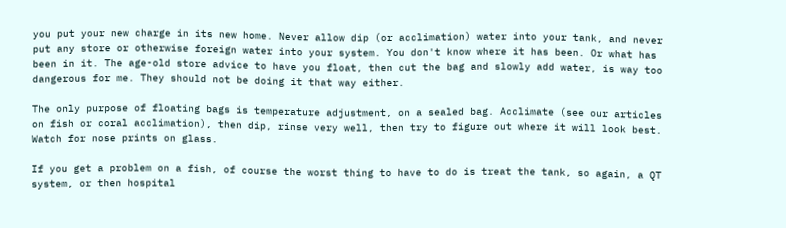you put your new charge in its new home. Never allow dip (or acclimation) water into your tank, and never put any store or otherwise foreign water into your system. You don't know where it has been. Or what has been in it. The age-old store advice to have you float, then cut the bag and slowly add water, is way too dangerous for me. They should not be doing it that way either.

The only purpose of floating bags is temperature adjustment, on a sealed bag. Acclimate (see our articles on fish or coral acclimation), then dip, rinse very well, then try to figure out where it will look best. Watch for nose prints on glass.

If you get a problem on a fish, of course the worst thing to have to do is treat the tank, so again, a QT system, or then hospital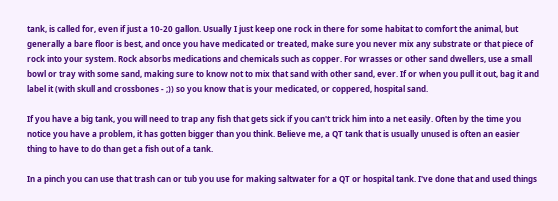tank, is called for, even if just a 10-20 gallon. Usually I just keep one rock in there for some habitat to comfort the animal, but generally a bare floor is best, and once you have medicated or treated, make sure you never mix any substrate or that piece of rock into your system. Rock absorbs medications and chemicals such as copper. For wrasses or other sand dwellers, use a small bowl or tray with some sand, making sure to know not to mix that sand with other sand, ever. If or when you pull it out, bag it and label it (with skull and crossbones - ;)) so you know that is your medicated, or coppered, hospital sand.

If you have a big tank, you will need to trap any fish that gets sick if you can't trick him into a net easily. Often by the time you notice you have a problem, it has gotten bigger than you think. Believe me, a QT tank that is usually unused is often an easier thing to have to do than get a fish out of a tank.

In a pinch you can use that trash can or tub you use for making saltwater for a QT or hospital tank. I've done that and used things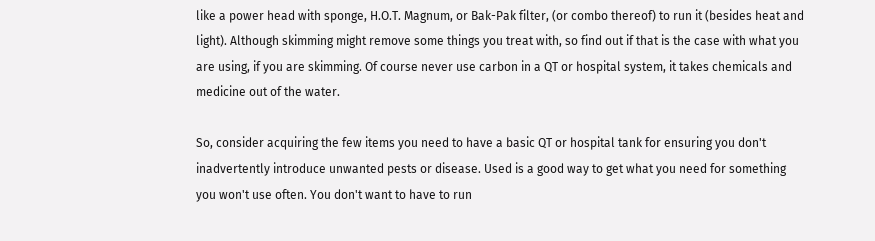like a power head with sponge, H.O.T. Magnum, or Bak-Pak filter, (or combo thereof) to run it (besides heat and light). Although skimming might remove some things you treat with, so find out if that is the case with what you are using, if you are skimming. Of course never use carbon in a QT or hospital system, it takes chemicals and medicine out of the water.

So, consider acquiring the few items you need to have a basic QT or hospital tank for ensuring you don't inadvertently introduce unwanted pests or disease. Used is a good way to get what you need for something you won't use often. You don't want to have to run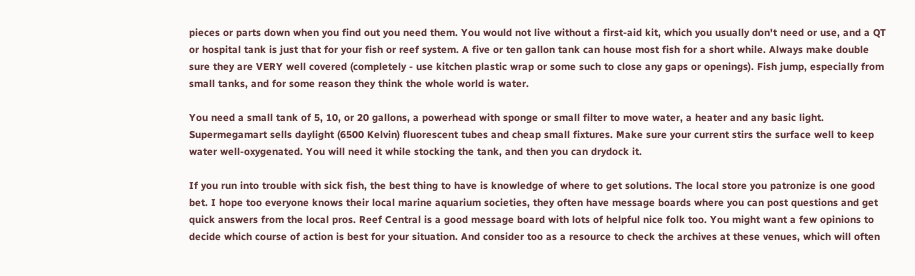pieces or parts down when you find out you need them. You would not live without a first-aid kit, which you usually don't need or use, and a QT or hospital tank is just that for your fish or reef system. A five or ten gallon tank can house most fish for a short while. Always make double sure they are VERY well covered (completely - use kitchen plastic wrap or some such to close any gaps or openings). Fish jump, especially from small tanks, and for some reason they think the whole world is water.

You need a small tank of 5, 10, or 20 gallons, a powerhead with sponge or small filter to move water, a heater and any basic light. Supermegamart sells daylight (6500 Kelvin) fluorescent tubes and cheap small fixtures. Make sure your current stirs the surface well to keep water well-oxygenated. You will need it while stocking the tank, and then you can drydock it.

If you run into trouble with sick fish, the best thing to have is knowledge of where to get solutions. The local store you patronize is one good bet. I hope too everyone knows their local marine aquarium societies, they often have message boards where you can post questions and get quick answers from the local pros. Reef Central is a good message board with lots of helpful nice folk too. You might want a few opinions to decide which course of action is best for your situation. And consider too as a resource to check the archives at these venues, which will often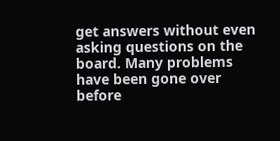get answers without even asking questions on the board. Many problems have been gone over before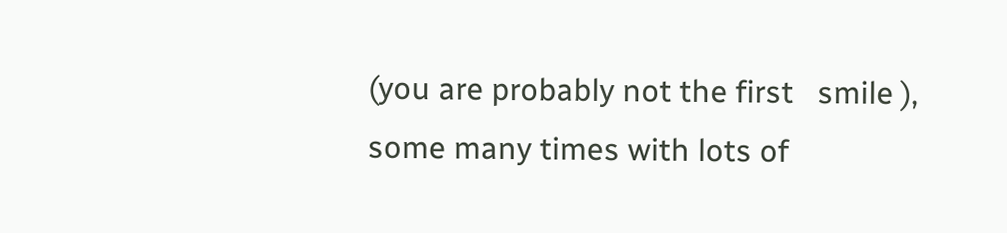(you are probably not the first   smile ), some many times with lots of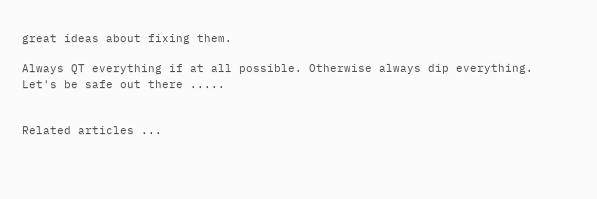great ideas about fixing them.

Always QT everything if at all possible. Otherwise always dip everything.
Let's be safe out there .....


Related articles ...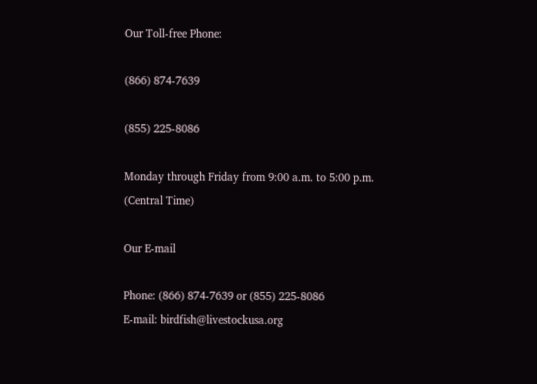Our Toll-free Phone:

(866) 874-7639

(855) 225-8086

Monday through Friday from 9:00 a.m. to 5:00 p.m. (Central Time)

Our E-mail

Phone: (866) 874-7639 or (855) 225-8086
E-mail: birdfish@livestockusa.org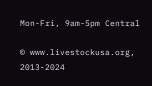Mon-Fri, 9am-5pm Central

© www.livestockusa.org, 2013-2024